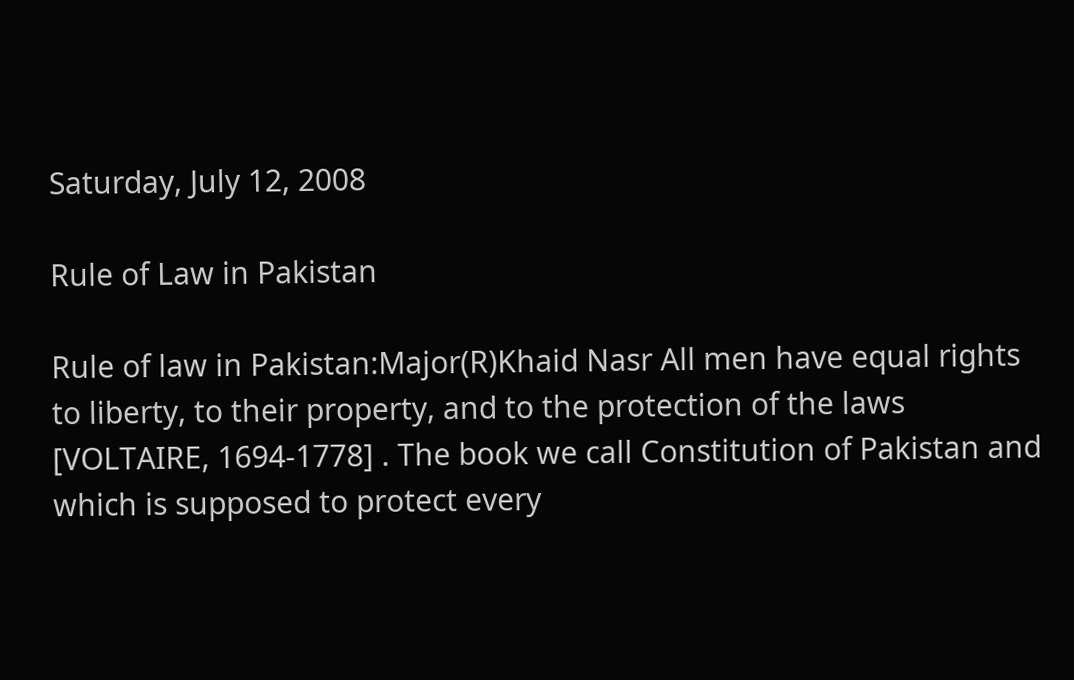Saturday, July 12, 2008

Rule of Law in Pakistan

Rule of law in Pakistan:Major(R)Khaid Nasr All men have equal rights to liberty, to their property, and to the protection of the laws [VOLTAIRE, 1694-1778] . The book we call Constitution of Pakistan and which is supposed to protect every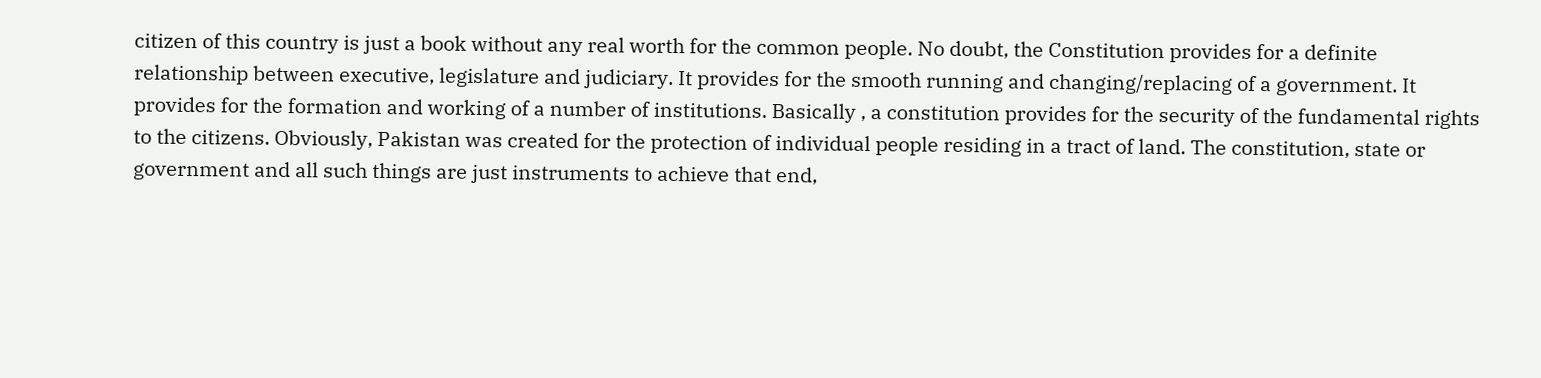citizen of this country is just a book without any real worth for the common people. No doubt, the Constitution provides for a definite relationship between executive, legislature and judiciary. It provides for the smooth running and changing/replacing of a government. It provides for the formation and working of a number of institutions. Basically , a constitution provides for the security of the fundamental rights to the citizens. Obviously, Pakistan was created for the protection of individual people residing in a tract of land. The constitution, state or government and all such things are just instruments to achieve that end,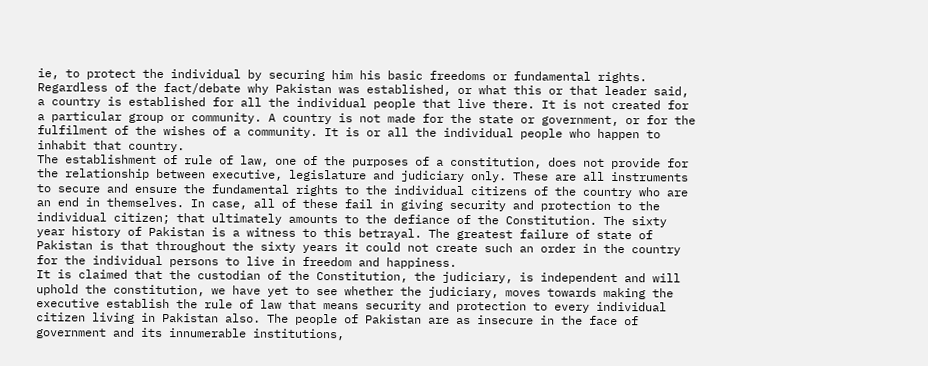ie, to protect the individual by securing him his basic freedoms or fundamental rights. Regardless of the fact/debate why Pakistan was established, or what this or that leader said, a country is established for all the individual people that live there. It is not created for a particular group or community. A country is not made for the state or government, or for the fulfilment of the wishes of a community. It is or all the individual people who happen to inhabit that country.
The establishment of rule of law, one of the purposes of a constitution, does not provide for the relationship between executive, legislature and judiciary only. These are all instruments to secure and ensure the fundamental rights to the individual citizens of the country who are an end in themselves. In case, all of these fail in giving security and protection to the individual citizen; that ultimately amounts to the defiance of the Constitution. The sixty year history of Pakistan is a witness to this betrayal. The greatest failure of state of Pakistan is that throughout the sixty years it could not create such an order in the country for the individual persons to live in freedom and happiness.
It is claimed that the custodian of the Constitution, the judiciary, is independent and will uphold the constitution, we have yet to see whether the judiciary, moves towards making the executive establish the rule of law that means security and protection to every individual citizen living in Pakistan also. The people of Pakistan are as insecure in the face of government and its innumerable institutions,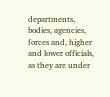departments, bodies, agencies, forces and, higher and lower officials, as they are under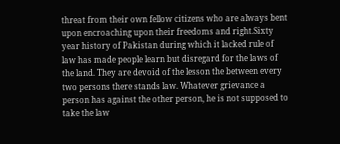threat from their own fellow citizens who are always bent upon encroaching upon their freedoms and right.Sixty year history of Pakistan during which it lacked rule of law has made people learn but disregard for the laws of the land. They are devoid of the lesson the between every two persons there stands law. Whatever grievance a person has against the other person, he is not supposed to take the law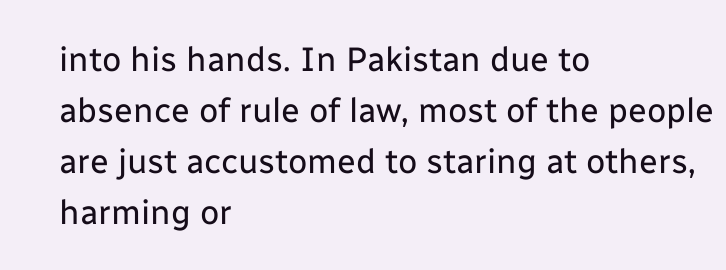into his hands. In Pakistan due to absence of rule of law, most of the people are just accustomed to staring at others, harming or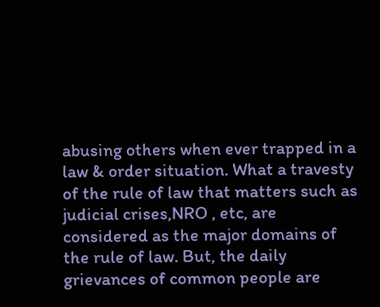abusing others when ever trapped in a law & order situation. What a travesty of the rule of law that matters such as judicial crises,NRO , etc, are considered as the major domains of the rule of law. But, the daily grievances of common people are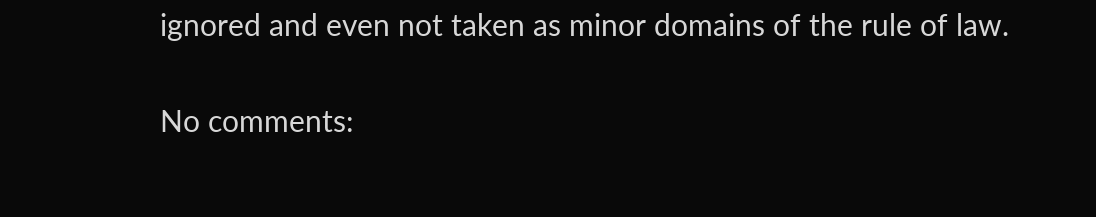ignored and even not taken as minor domains of the rule of law.

No comments: